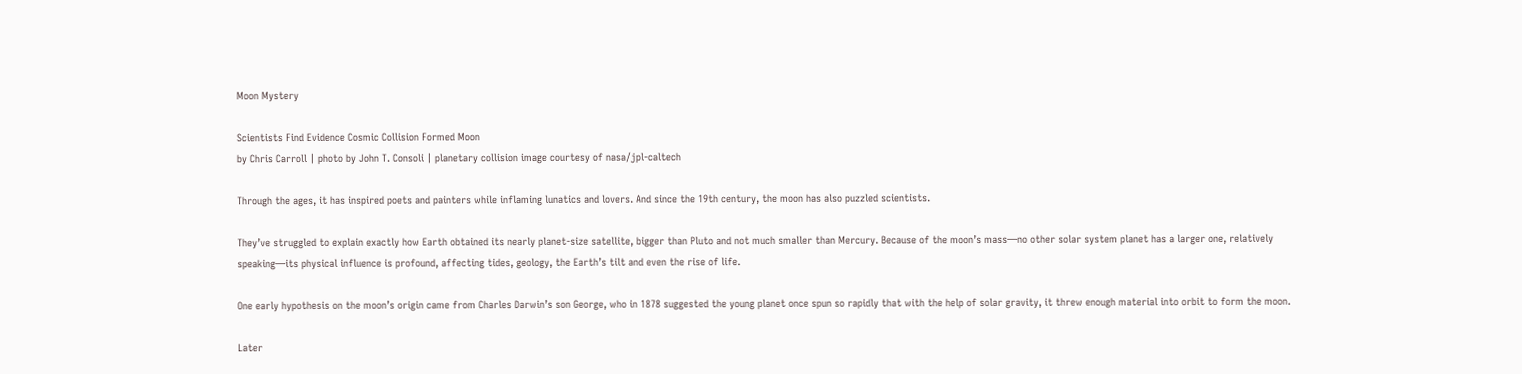Moon Mystery

Scientists Find Evidence Cosmic Collision Formed Moon
by Chris Carroll | photo by John T. Consoli | planetary collision image courtesy of nasa/jpl-caltech

Through the ages, it has inspired poets and painters while inflaming lunatics and lovers. And since the 19th century, the moon has also puzzled scientists.

They’ve struggled to explain exactly how Earth obtained its nearly planet-size satellite, bigger than Pluto and not much smaller than Mercury. Because of the moon’s mass—no other solar system planet has a larger one, relatively speaking—its physical influence is profound, affecting tides, geology, the Earth’s tilt and even the rise of life.

One early hypothesis on the moon’s origin came from Charles Darwin’s son George, who in 1878 suggested the young planet once spun so rapidly that with the help of solar gravity, it threw enough material into orbit to form the moon.

Later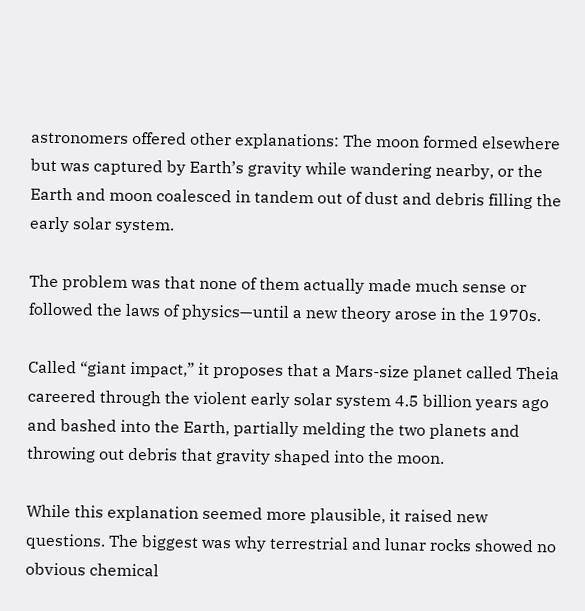astronomers offered other explanations: The moon formed elsewhere but was captured by Earth’s gravity while wandering nearby, or the Earth and moon coalesced in tandem out of dust and debris filling the early solar system.

The problem was that none of them actually made much sense or followed the laws of physics—until a new theory arose in the 1970s.

Called “giant impact,” it proposes that a Mars-size planet called Theia careered through the violent early solar system 4.5 billion years ago and bashed into the Earth, partially melding the two planets and throwing out debris that gravity shaped into the moon.

While this explanation seemed more plausible, it raised new questions. The biggest was why terrestrial and lunar rocks showed no obvious chemical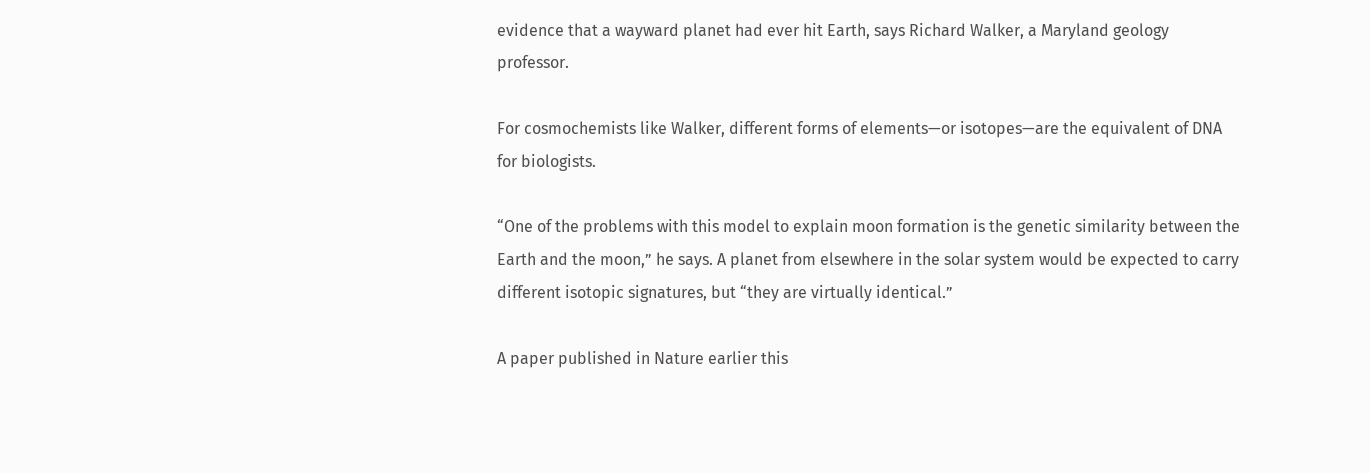evidence that a wayward planet had ever hit Earth, says Richard Walker, a Maryland geology professor.

For cosmochemists like Walker, different forms of elements—or isotopes—are the equivalent of DNA for biologists.

“One of the problems with this model to explain moon formation is the genetic similarity between the Earth and the moon,” he says. A planet from elsewhere in the solar system would be expected to carry different isotopic signatures, but “they are virtually identical.”

A paper published in Nature earlier this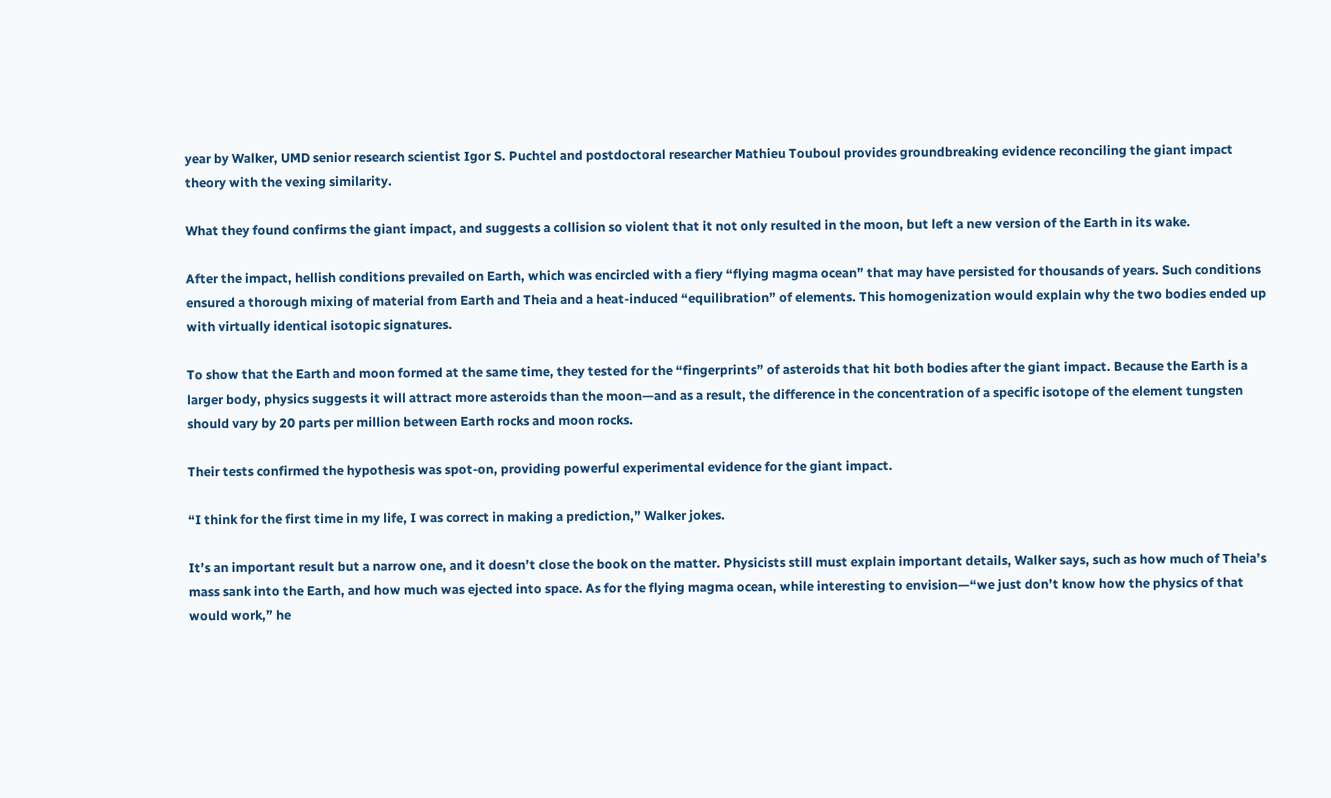year by Walker, UMD senior research scientist Igor S. Puchtel and postdoctoral researcher Mathieu Touboul provides groundbreaking evidence reconciling the giant impact theory with the vexing similarity.

What they found confirms the giant impact, and suggests a collision so violent that it not only resulted in the moon, but left a new version of the Earth in its wake.

After the impact, hellish conditions prevailed on Earth, which was encircled with a fiery “flying magma ocean” that may have persisted for thousands of years. Such conditions ensured a thorough mixing of material from Earth and Theia and a heat-induced “equilibration” of elements. This homogenization would explain why the two bodies ended up with virtually identical isotopic signatures.

To show that the Earth and moon formed at the same time, they tested for the “fingerprints” of asteroids that hit both bodies after the giant impact. Because the Earth is a larger body, physics suggests it will attract more asteroids than the moon—and as a result, the difference in the concentration of a specific isotope of the element tungsten should vary by 20 parts per million between Earth rocks and moon rocks.

Their tests confirmed the hypothesis was spot-on, providing powerful experimental evidence for the giant impact.

“I think for the first time in my life, I was correct in making a prediction,” Walker jokes.

It’s an important result but a narrow one, and it doesn’t close the book on the matter. Physicists still must explain important details, Walker says, such as how much of Theia’s mass sank into the Earth, and how much was ejected into space. As for the flying magma ocean, while interesting to envision—“we just don’t know how the physics of that would work,” he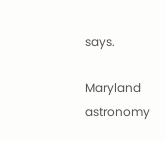says.

Maryland astronomy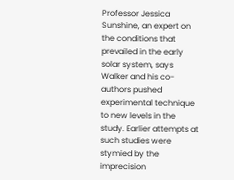Professor Jessica Sunshine, an expert on the conditions that prevailed in the early solar system, says Walker and his co-authors pushed experimental technique to new levels in the study. Earlier attempts at such studies were stymied by the imprecision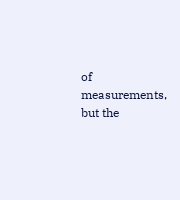of measurements, but the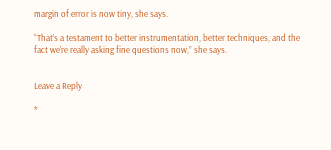margin of error is now tiny, she says.

“That’s a testament to better instrumentation, better techniques, and the fact we’re really asking fine questions now,” she says.


Leave a Reply

*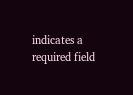indicates a required field